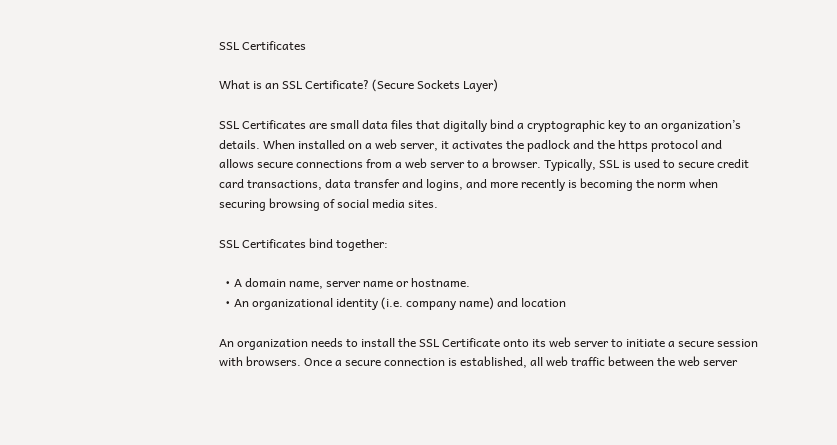SSL Certificates

What is an SSL Certificate? (Secure Sockets Layer)

SSL Certificates are small data files that digitally bind a cryptographic key to an organization’s details. When installed on a web server, it activates the padlock and the https protocol and allows secure connections from a web server to a browser. Typically, SSL is used to secure credit card transactions, data transfer and logins, and more recently is becoming the norm when securing browsing of social media sites.

SSL Certificates bind together:

  • A domain name, server name or hostname.
  • An organizational identity (i.e. company name) and location

An organization needs to install the SSL Certificate onto its web server to initiate a secure session with browsers. Once a secure connection is established, all web traffic between the web server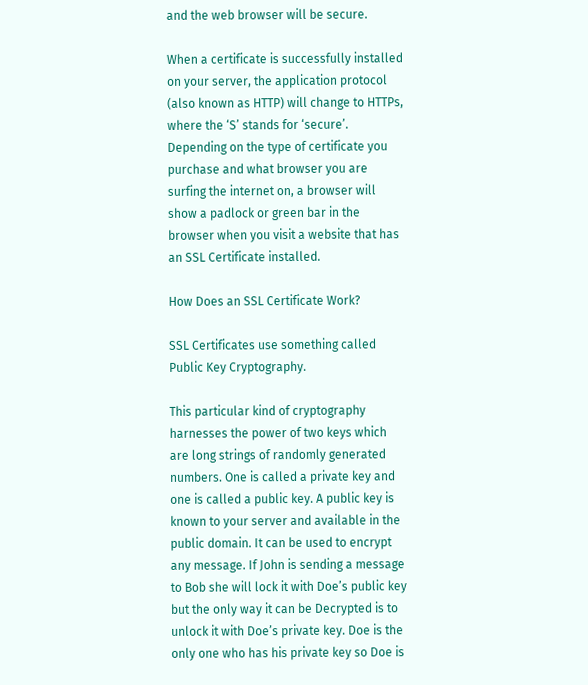and the web browser will be secure.

When a certificate is successfully installed on your server, the application protocol (also known as HTTP) will change to HTTPs, where the ‘S’ stands for ‘secure’. Depending on the type of certificate you purchase and what browser you are surfing the internet on, a browser will show a padlock or green bar in the browser when you visit a website that has an SSL Certificate installed.

How Does an SSL Certificate Work?

SSL Certificates use something called Public Key Cryptography.

This particular kind of cryptography harnesses the power of two keys which are long strings of randomly generated numbers. One is called a private key and one is called a public key. A public key is known to your server and available in the public domain. It can be used to encrypt any message. If John is sending a message to Bob she will lock it with Doe’s public key but the only way it can be Decrypted is to unlock it with Doe’s private key. Doe is the only one who has his private key so Doe is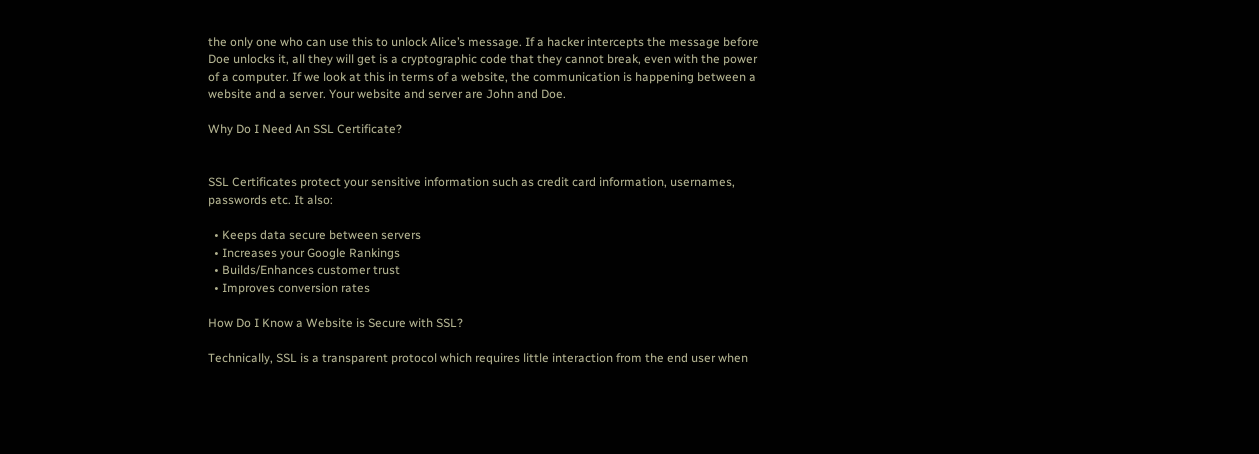the only one who can use this to unlock Alice’s message. If a hacker intercepts the message before Doe unlocks it, all they will get is a cryptographic code that they cannot break, even with the power of a computer. If we look at this in terms of a website, the communication is happening between a website and a server. Your website and server are John and Doe.

Why Do I Need An SSL Certificate?


SSL Certificates protect your sensitive information such as credit card information, usernames, passwords etc. It also:

  • Keeps data secure between servers
  • Increases your Google Rankings
  • Builds/Enhances customer trust
  • Improves conversion rates

How Do I Know a Website is Secure with SSL?

Technically, SSL is a transparent protocol which requires little interaction from the end user when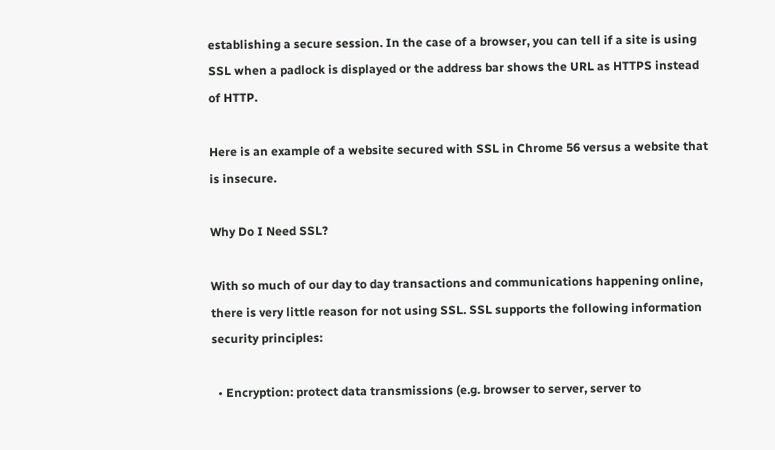establishing a secure session. In the case of a browser, you can tell if a site is using SSL when a padlock is displayed or the address bar shows the URL as HTTPS instead of HTTP.

Here is an example of a website secured with SSL in Chrome 56 versus a website that is insecure.

Why Do I Need SSL?

With so much of our day to day transactions and communications happening online, there is very little reason for not using SSL. SSL supports the following information security principles:

  • Encryption: protect data transmissions (e.g. browser to server, server to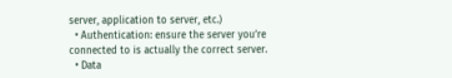server, application to server, etc.)
  • Authentication: ensure the server you’re connected to is actually the correct server.
  • Data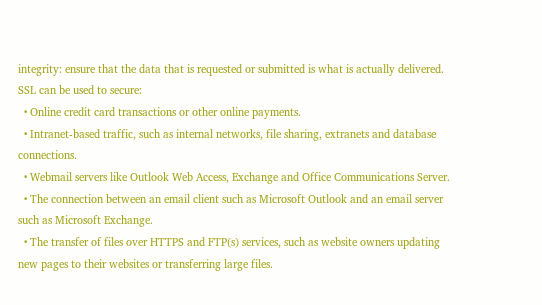integrity: ensure that the data that is requested or submitted is what is actually delivered.
SSL can be used to secure:
  • Online credit card transactions or other online payments.
  • Intranet-based traffic, such as internal networks, file sharing, extranets and database connections.
  • Webmail servers like Outlook Web Access, Exchange and Office Communications Server.
  • The connection between an email client such as Microsoft Outlook and an email server such as Microsoft Exchange.
  • The transfer of files over HTTPS and FTP(s) services, such as website owners updating new pages to their websites or transferring large files.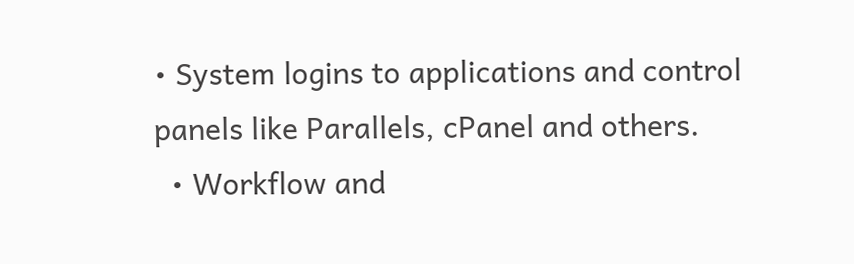• System logins to applications and control panels like Parallels, cPanel and others.
  • Workflow and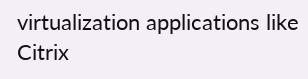virtualization applications like Citrix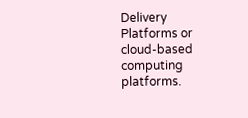Delivery Platforms or cloud-based computing platforms.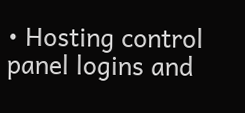• Hosting control panel logins and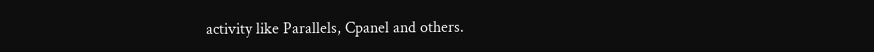activity like Parallels, Cpanel and others.